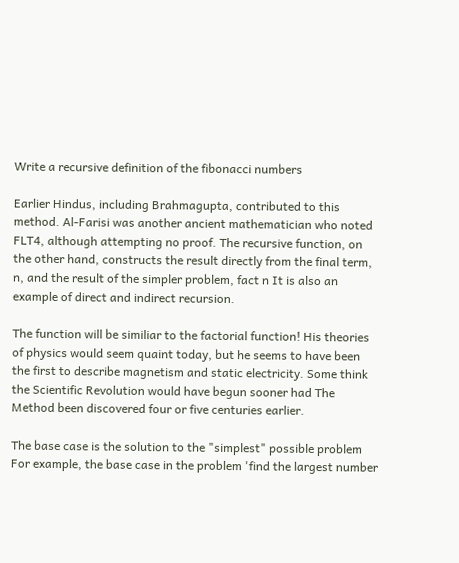Write a recursive definition of the fibonacci numbers

Earlier Hindus, including Brahmagupta, contributed to this method. Al-Farisi was another ancient mathematician who noted FLT4, although attempting no proof. The recursive function, on the other hand, constructs the result directly from the final term, n, and the result of the simpler problem, fact n It is also an example of direct and indirect recursion.

The function will be similiar to the factorial function! His theories of physics would seem quaint today, but he seems to have been the first to describe magnetism and static electricity. Some think the Scientific Revolution would have begun sooner had The Method been discovered four or five centuries earlier.

The base case is the solution to the "simplest" possible problem For example, the base case in the problem 'find the largest number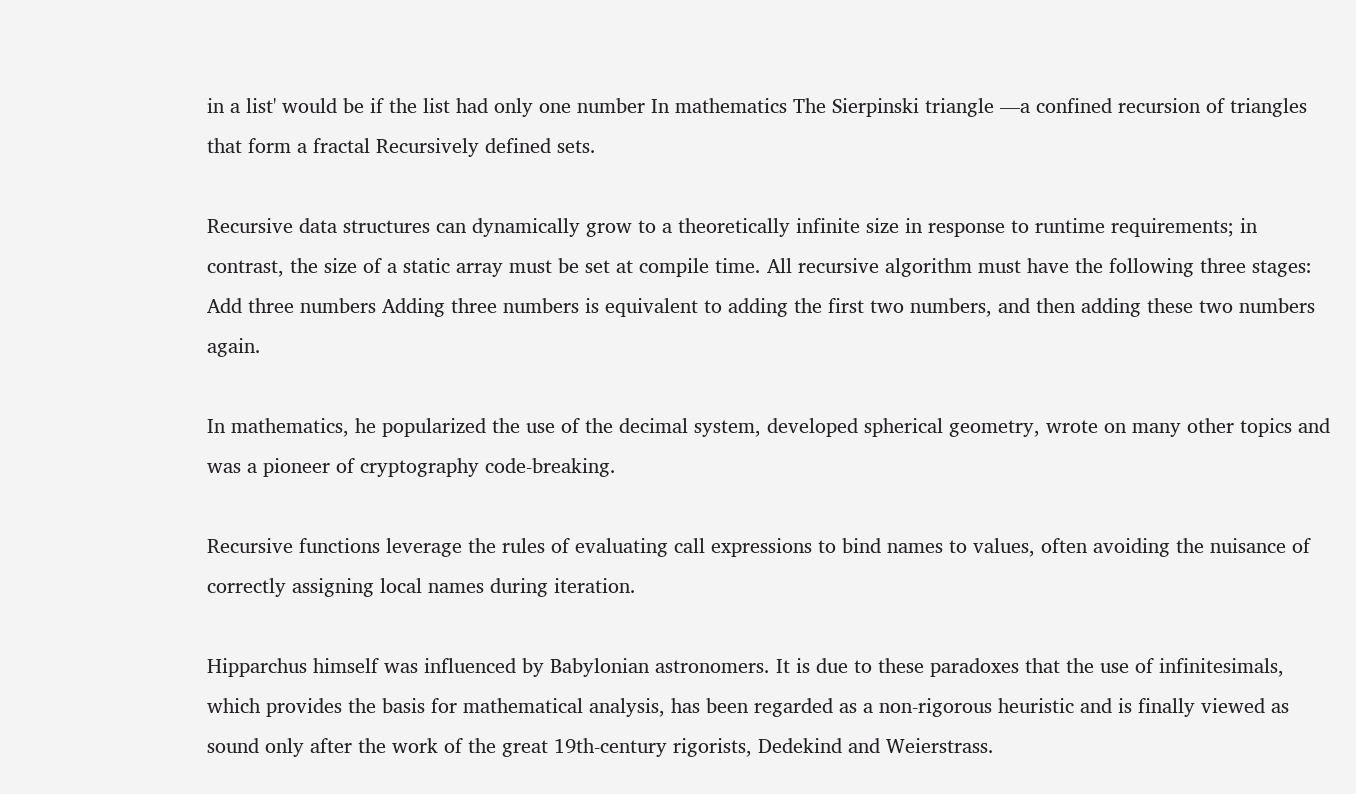in a list' would be if the list had only one number In mathematics The Sierpinski triangle —a confined recursion of triangles that form a fractal Recursively defined sets.

Recursive data structures can dynamically grow to a theoretically infinite size in response to runtime requirements; in contrast, the size of a static array must be set at compile time. All recursive algorithm must have the following three stages: Add three numbers Adding three numbers is equivalent to adding the first two numbers, and then adding these two numbers again.

In mathematics, he popularized the use of the decimal system, developed spherical geometry, wrote on many other topics and was a pioneer of cryptography code-breaking.

Recursive functions leverage the rules of evaluating call expressions to bind names to values, often avoiding the nuisance of correctly assigning local names during iteration.

Hipparchus himself was influenced by Babylonian astronomers. It is due to these paradoxes that the use of infinitesimals, which provides the basis for mathematical analysis, has been regarded as a non-rigorous heuristic and is finally viewed as sound only after the work of the great 19th-century rigorists, Dedekind and Weierstrass.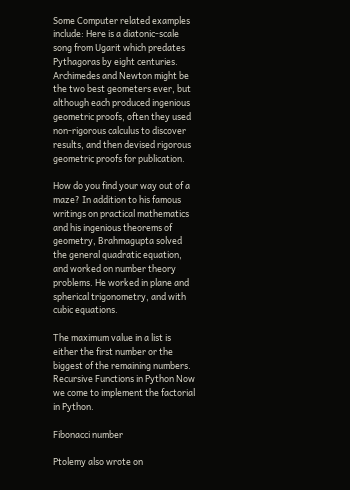Some Computer related examples include: Here is a diatonic-scale song from Ugarit which predates Pythagoras by eight centuries. Archimedes and Newton might be the two best geometers ever, but although each produced ingenious geometric proofs, often they used non-rigorous calculus to discover results, and then devised rigorous geometric proofs for publication.

How do you find your way out of a maze? In addition to his famous writings on practical mathematics and his ingenious theorems of geometry, Brahmagupta solved the general quadratic equation, and worked on number theory problems. He worked in plane and spherical trigonometry, and with cubic equations.

The maximum value in a list is either the first number or the biggest of the remaining numbers. Recursive Functions in Python Now we come to implement the factorial in Python.

Fibonacci number

Ptolemy also wrote on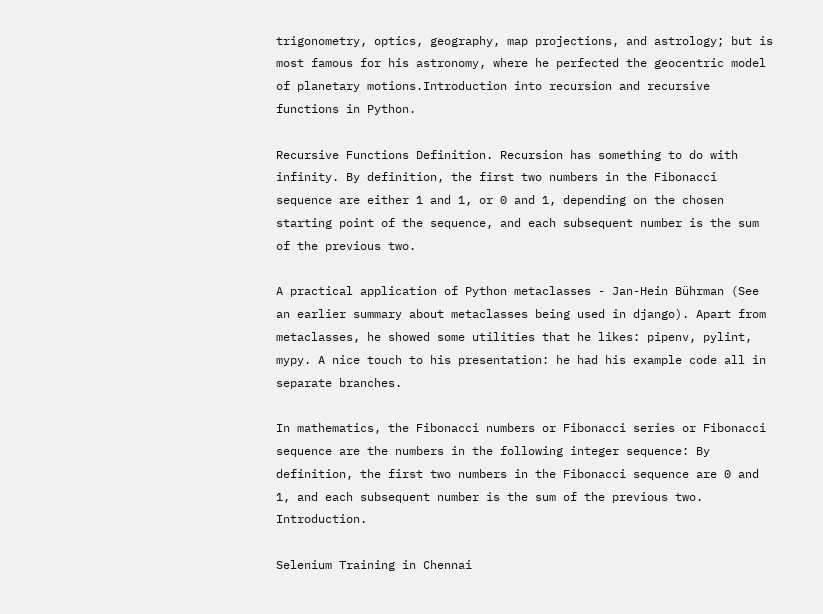trigonometry, optics, geography, map projections, and astrology; but is most famous for his astronomy, where he perfected the geocentric model of planetary motions.Introduction into recursion and recursive functions in Python.

Recursive Functions Definition. Recursion has something to do with infinity. By definition, the first two numbers in the Fibonacci sequence are either 1 and 1, or 0 and 1, depending on the chosen starting point of the sequence, and each subsequent number is the sum of the previous two.

A practical application of Python metaclasses - Jan-Hein Bührman (See an earlier summary about metaclasses being used in django). Apart from metaclasses, he showed some utilities that he likes: pipenv, pylint, mypy. A nice touch to his presentation: he had his example code all in separate branches.

In mathematics, the Fibonacci numbers or Fibonacci series or Fibonacci sequence are the numbers in the following integer sequence: By definition, the first two numbers in the Fibonacci sequence are 0 and 1, and each subsequent number is the sum of the previous two. Introduction.

Selenium Training in Chennai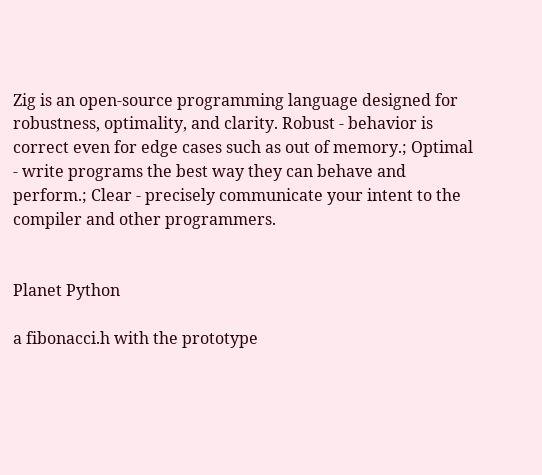Zig is an open-source programming language designed for robustness, optimality, and clarity. Robust - behavior is correct even for edge cases such as out of memory.; Optimal - write programs the best way they can behave and perform.; Clear - precisely communicate your intent to the compiler and other programmers.


Planet Python

a fibonacci.h with the prototype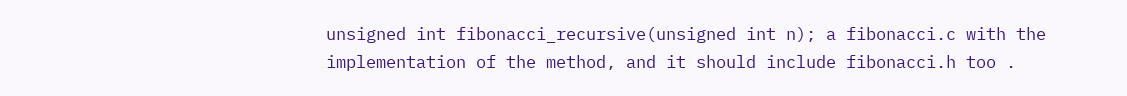unsigned int fibonacci_recursive(unsigned int n); a fibonacci.c with the implementation of the method, and it should include fibonacci.h too .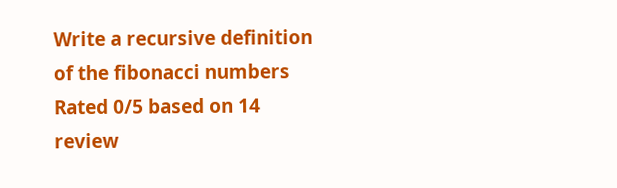Write a recursive definition of the fibonacci numbers
Rated 0/5 based on 14 review